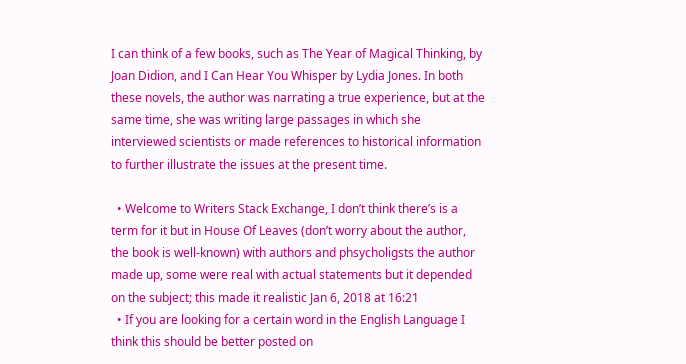I can think of a few books, such as The Year of Magical Thinking, by Joan Didion, and I Can Hear You Whisper by Lydia Jones. In both these novels, the author was narrating a true experience, but at the same time, she was writing large passages in which she interviewed scientists or made references to historical information to further illustrate the issues at the present time.

  • Welcome to Writers Stack Exchange, I don’t think there’s is a term for it but in House Of Leaves (don’t worry about the author, the book is well-known) with authors and phsycholigsts the author made up, some were real with actual statements but it depended on the subject; this made it realistic Jan 6, 2018 at 16:21
  • If you are looking for a certain word in the English Language I think this should be better posted on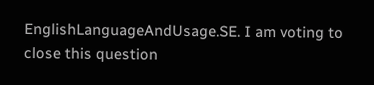EnglishLanguageAndUsage.SE. I am voting to close this question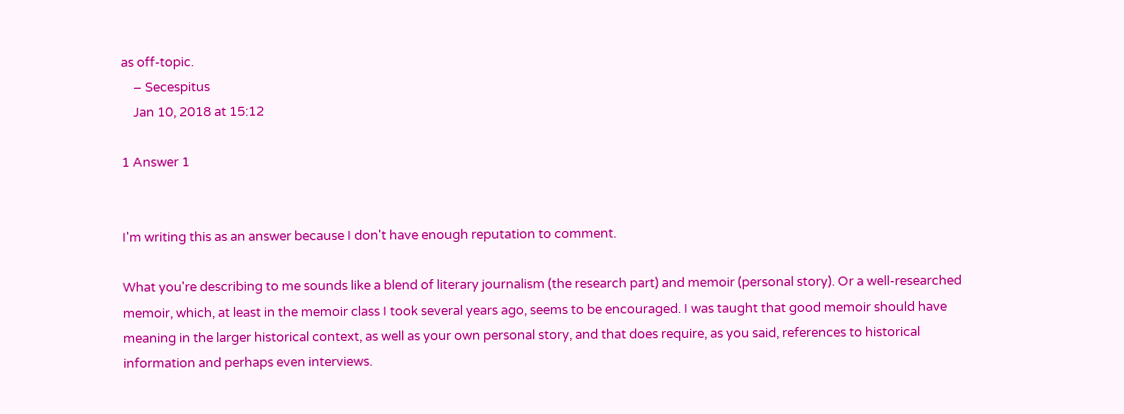as off-topic.
    – Secespitus
    Jan 10, 2018 at 15:12

1 Answer 1


I'm writing this as an answer because I don't have enough reputation to comment.

What you're describing to me sounds like a blend of literary journalism (the research part) and memoir (personal story). Or a well-researched memoir, which, at least in the memoir class I took several years ago, seems to be encouraged. I was taught that good memoir should have meaning in the larger historical context, as well as your own personal story, and that does require, as you said, references to historical information and perhaps even interviews.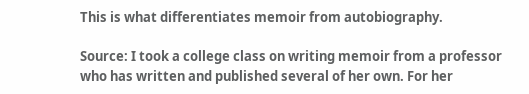This is what differentiates memoir from autobiography.

Source: I took a college class on writing memoir from a professor who has written and published several of her own. For her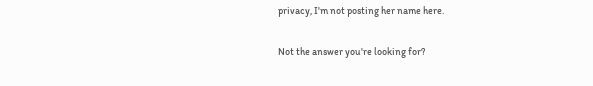privacy, I'm not posting her name here.

Not the answer you're looking for?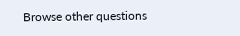Browse other questions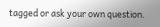tagged or ask your own question.